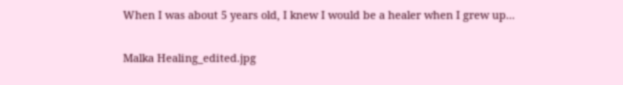When I was about 5 years old, I knew I would be a healer when I grew up...

Malka Healing_edited.jpg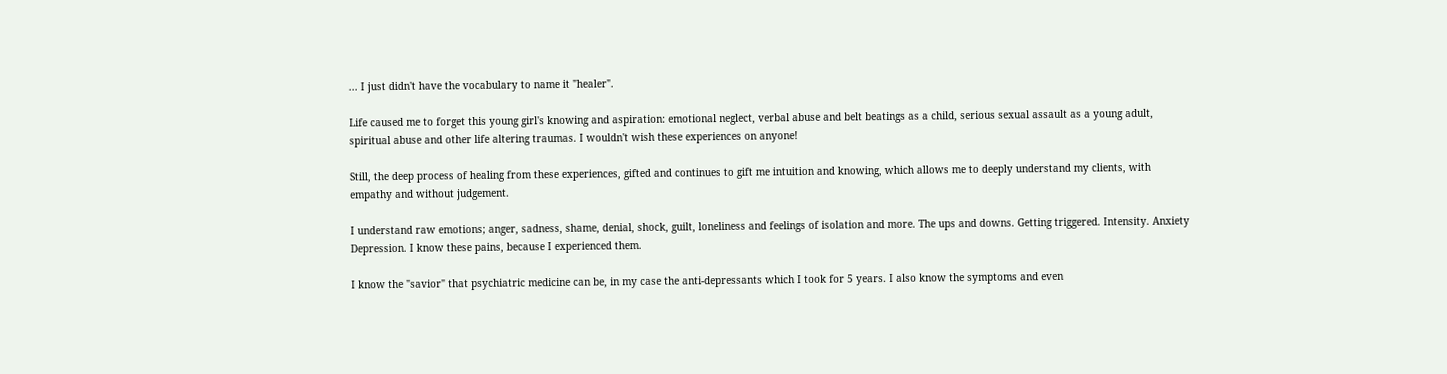... I just didn't have the vocabulary to name it "healer".

Life caused me to forget this young girl's knowing and aspiration: emotional neglect, verbal abuse and belt beatings as a child, serious sexual assault as a young adult, spiritual abuse and other life altering traumas. I wouldn't wish these experiences on anyone!

Still, the deep process of healing from these experiences, gifted and continues to gift me intuition and knowing, which allows me to deeply understand my clients, with empathy and without judgement.

I understand raw emotions; anger, sadness, shame, denial, shock, guilt, loneliness and feelings of isolation and more. The ups and downs. Getting triggered. Intensity. Anxiety Depression. I know these pains, because I experienced them.

I know the "savior" that psychiatric medicine can be, in my case the anti-depressants which I took for 5 years. I also know the symptoms and even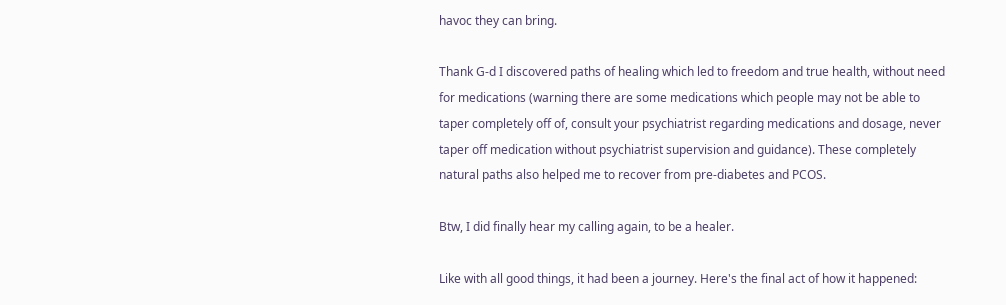havoc they can bring.

Thank G-d I discovered paths of healing which led to freedom and true health, without need for medications (warning there are some medications which people may not be able to taper completely off of, consult your psychiatrist regarding medications and dosage, never taper off medication without psychiatrist supervision and guidance). These completely natural paths also helped me to recover from pre-diabetes and PCOS.

Btw, I did finally hear my calling again, to be a healer.

Like with all good things, it had been a journey. Here's the final act of how it happened: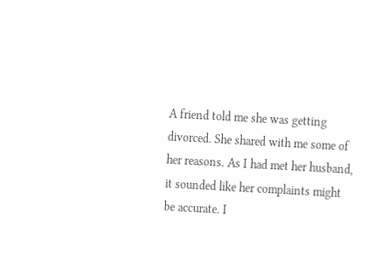A friend told me she was getting divorced. She shared with me some of her reasons. As I had met her husband, it sounded like her complaints might be accurate. I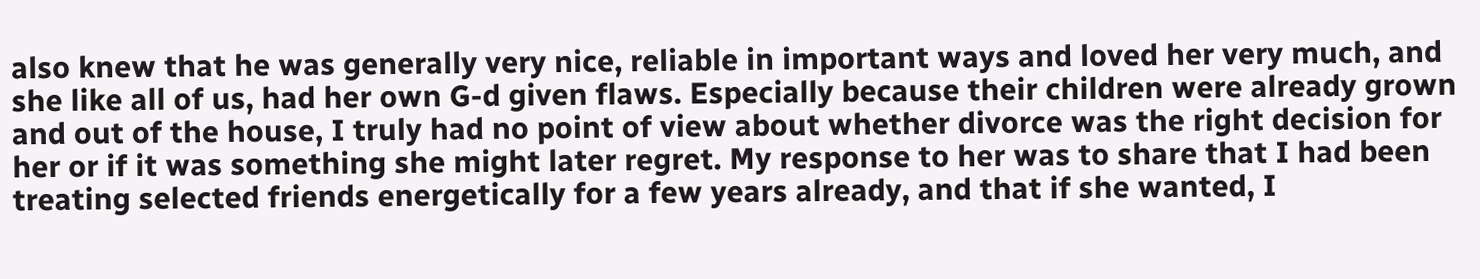also knew that he was generally very nice, reliable in important ways and loved her very much, and she like all of us, had her own G-d given flaws. Especially because their children were already grown and out of the house, I truly had no point of view about whether divorce was the right decision for her or if it was something she might later regret. My response to her was to share that I had been treating selected friends energetically for a few years already, and that if she wanted, I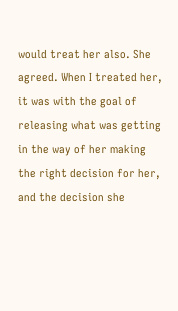would treat her also. She agreed. When I treated her, it was with the goal of releasing what was getting in the way of her making the right decision for her, and the decision she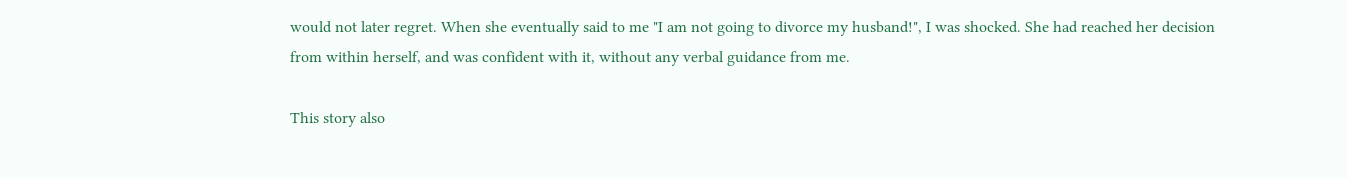would not later regret. When she eventually said to me "I am not going to divorce my husband!", I was shocked. She had reached her decision from within herself, and was confident with it, without any verbal guidance from me.

This story also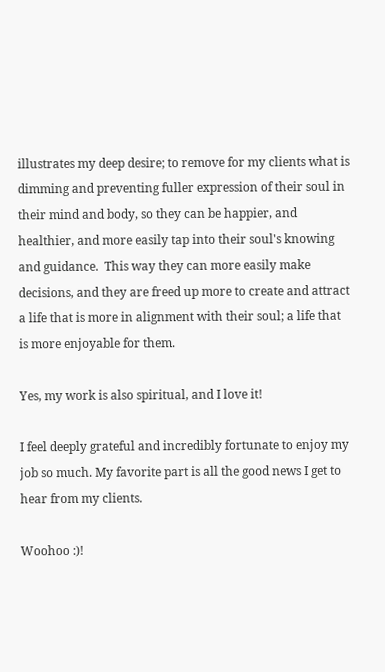illustrates my deep desire; to remove for my clients what is dimming and preventing fuller expression of their soul in their mind and body, so they can be happier, and healthier, and more easily tap into their soul's knowing and guidance.  This way they can more easily make decisions, and they are freed up more to create and attract a life that is more in alignment with their soul; a life that is more enjoyable for them.

Yes, my work is also spiritual, and I love it!

I feel deeply grateful and incredibly fortunate to enjoy my job so much. My favorite part is all the good news I get to hear from my clients.

Woohoo :)!